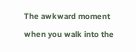The awkward moment when you walk into the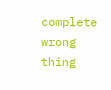complete wrong thing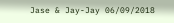Jase & Jay-Jay 06/09/2018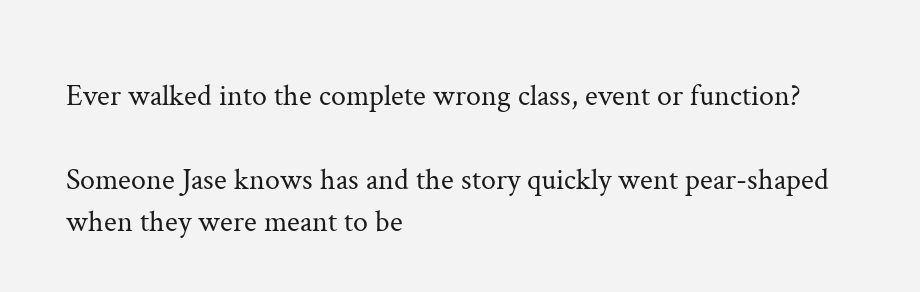Ever walked into the complete wrong class, event or function?

Someone Jase knows has and the story quickly went pear-shaped when they were meant to be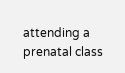attending a prenatal class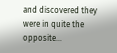and discovered they were in quite the opposite...